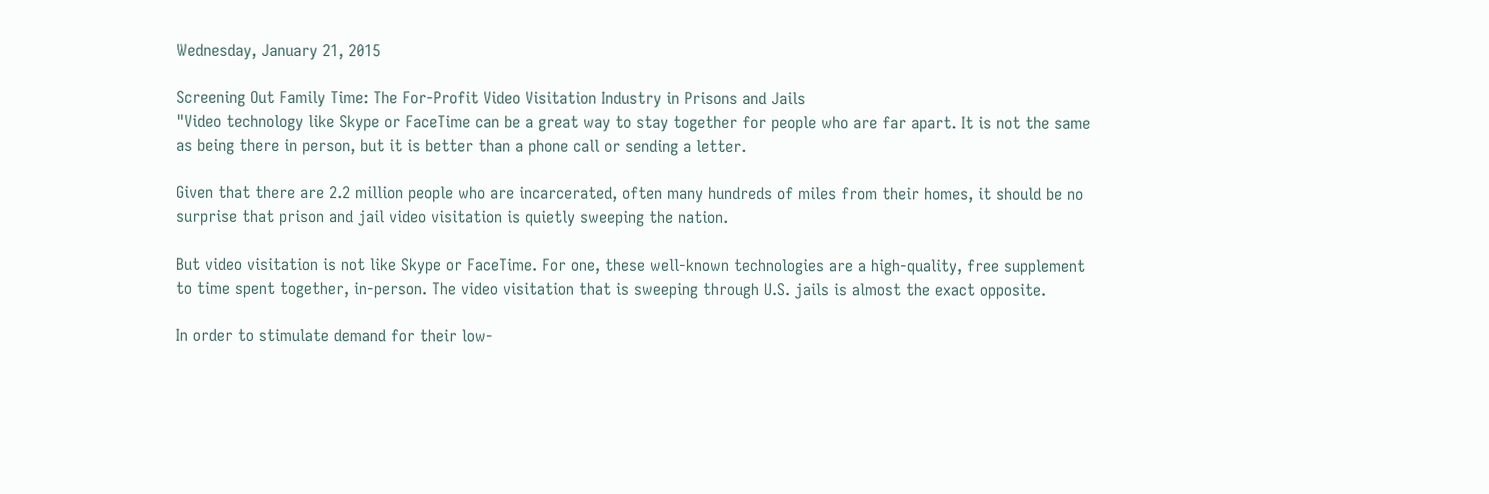Wednesday, January 21, 2015

Screening Out Family Time: The For-Profit Video Visitation Industry in Prisons and Jails
"Video technology like Skype or FaceTime can be a great way to stay together for people who are far apart. It is not the same as being there in person, but it is better than a phone call or sending a letter.

Given that there are 2.2 million people who are incarcerated, often many hundreds of miles from their homes, it should be no surprise that prison and jail video visitation is quietly sweeping the nation.

But video visitation is not like Skype or FaceTime. For one, these well-known technologies are a high-quality, free supplement to time spent together, in-person. The video visitation that is sweeping through U.S. jails is almost the exact opposite.

In order to stimulate demand for their low-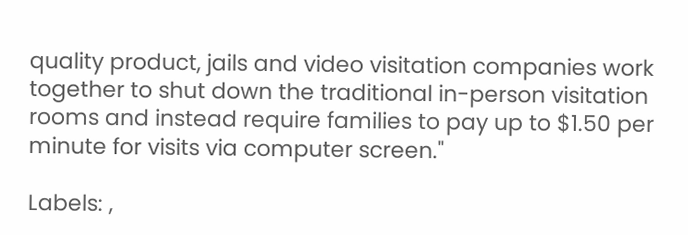quality product, jails and video visitation companies work together to shut down the traditional in-person visitation rooms and instead require families to pay up to $1.50 per minute for visits via computer screen."

Labels: ,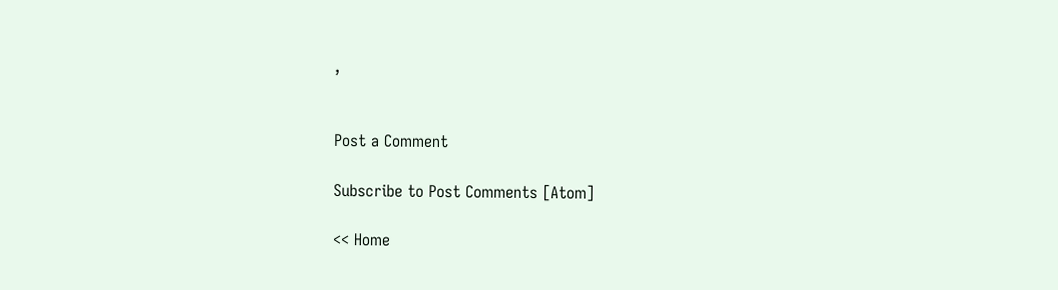,


Post a Comment

Subscribe to Post Comments [Atom]

<< Home